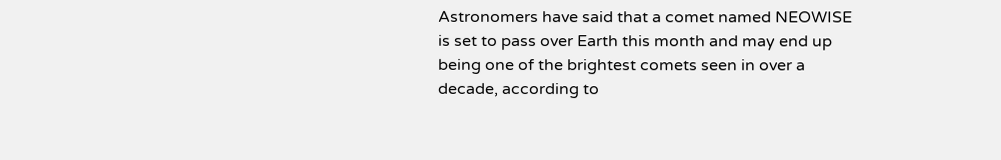Astronomers have said that a comet named NEOWISE is set to pass over Earth this month and may end up being one of the brightest comets seen in over a decade, according to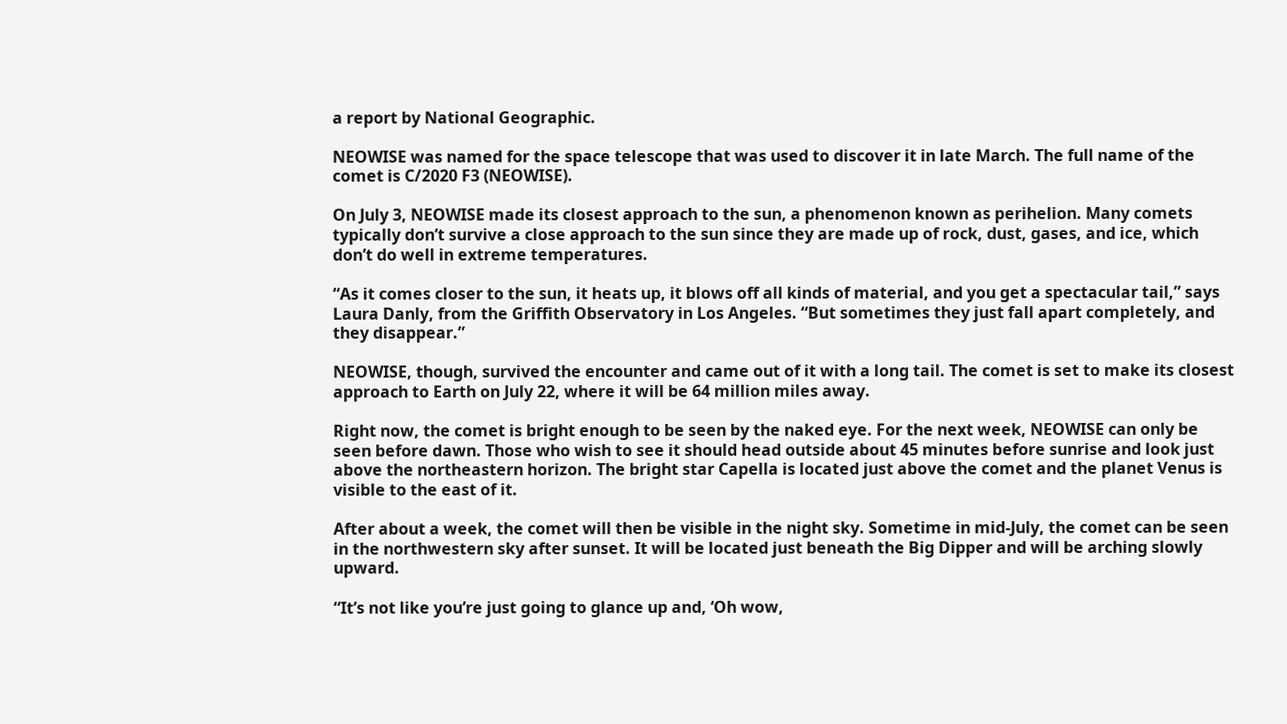a report by National Geographic.

NEOWISE was named for the space telescope that was used to discover it in late March. The full name of the comet is C/2020 F3 (NEOWISE).

On July 3, NEOWISE made its closest approach to the sun, a phenomenon known as perihelion. Many comets typically don’t survive a close approach to the sun since they are made up of rock, dust, gases, and ice, which don’t do well in extreme temperatures.

“As it comes closer to the sun, it heats up, it blows off all kinds of material, and you get a spectacular tail,” says Laura Danly, from the Griffith Observatory in Los Angeles. “But sometimes they just fall apart completely, and they disappear.”

NEOWISE, though, survived the encounter and came out of it with a long tail. The comet is set to make its closest approach to Earth on July 22, where it will be 64 million miles away.

Right now, the comet is bright enough to be seen by the naked eye. For the next week, NEOWISE can only be seen before dawn. Those who wish to see it should head outside about 45 minutes before sunrise and look just above the northeastern horizon. The bright star Capella is located just above the comet and the planet Venus is visible to the east of it.

After about a week, the comet will then be visible in the night sky. Sometime in mid-July, the comet can be seen in the northwestern sky after sunset. It will be located just beneath the Big Dipper and will be arching slowly upward.

“It’s not like you’re just going to glance up and, ‘Oh wow,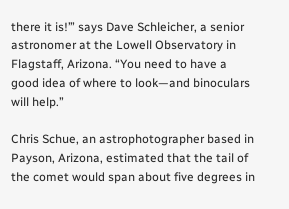there it is!’” says Dave Schleicher, a senior astronomer at the Lowell Observatory in Flagstaff, Arizona. “You need to have a good idea of where to look—and binoculars will help.”

Chris Schue, an astrophotographer based in Payson, Arizona, estimated that the tail of the comet would span about five degrees in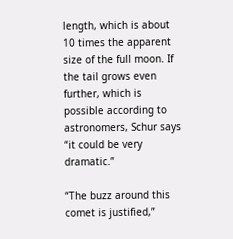length, which is about 10 times the apparent size of the full moon. If the tail grows even further, which is possible according to astronomers, Schur says “it could be very dramatic.”

“The buzz around this comet is justified,”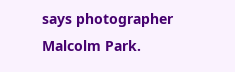says photographer Malcolm Park.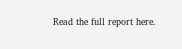Read the full report here.